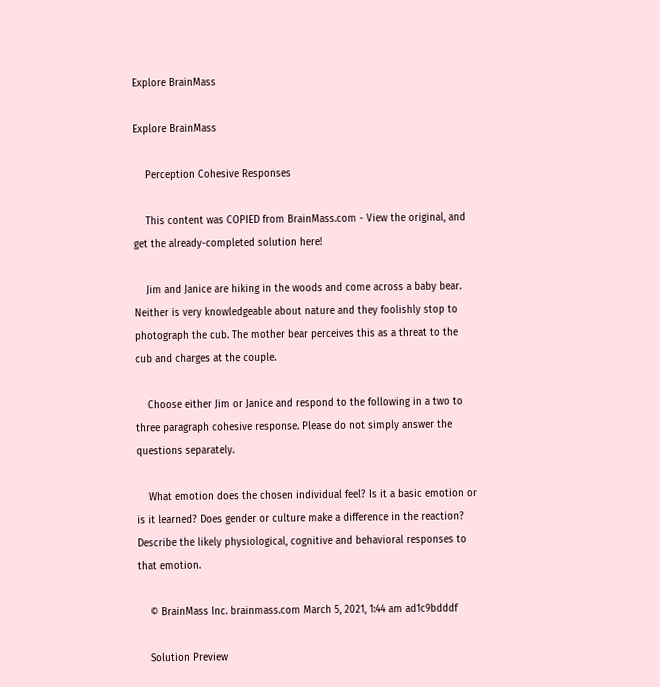Explore BrainMass

Explore BrainMass

    Perception Cohesive Responses

    This content was COPIED from BrainMass.com - View the original, and get the already-completed solution here!

    Jim and Janice are hiking in the woods and come across a baby bear. Neither is very knowledgeable about nature and they foolishly stop to photograph the cub. The mother bear perceives this as a threat to the cub and charges at the couple.

    Choose either Jim or Janice and respond to the following in a two to three paragraph cohesive response. Please do not simply answer the questions separately.

    What emotion does the chosen individual feel? Is it a basic emotion or is it learned? Does gender or culture make a difference in the reaction? Describe the likely physiological, cognitive and behavioral responses to that emotion.

    © BrainMass Inc. brainmass.com March 5, 2021, 1:44 am ad1c9bdddf

    Solution Preview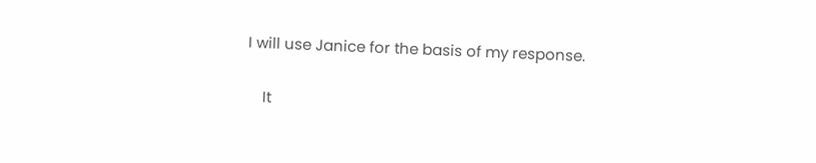I will use Janice for the basis of my response.

    It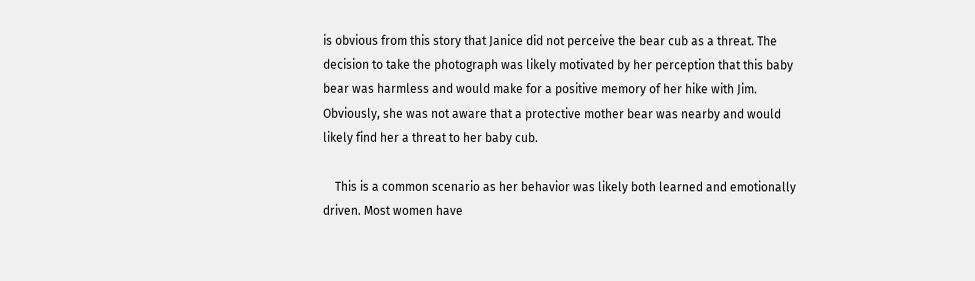is obvious from this story that Janice did not perceive the bear cub as a threat. The decision to take the photograph was likely motivated by her perception that this baby bear was harmless and would make for a positive memory of her hike with Jim. Obviously, she was not aware that a protective mother bear was nearby and would likely find her a threat to her baby cub.

    This is a common scenario as her behavior was likely both learned and emotionally driven. Most women have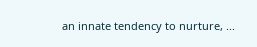an innate tendency to nurture, ...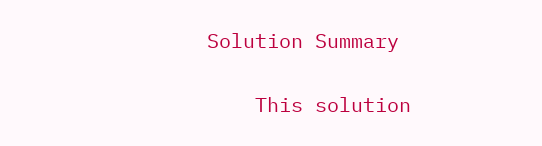Solution Summary

    This solution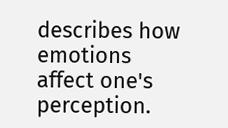describes how emotions affect one's perception.